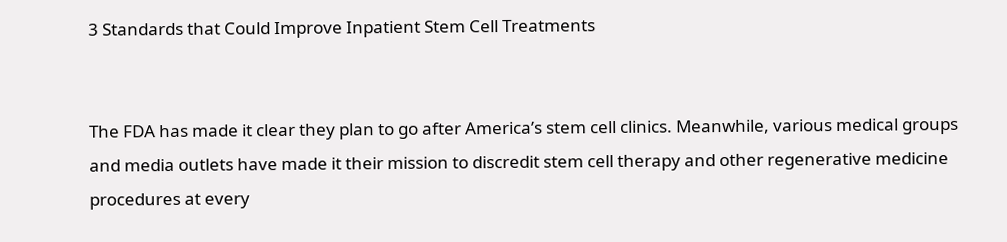3 Standards that Could Improve Inpatient Stem Cell Treatments


The FDA has made it clear they plan to go after America’s stem cell clinics. Meanwhile, various medical groups and media outlets have made it their mission to discredit stem cell therapy and other regenerative medicine procedures at every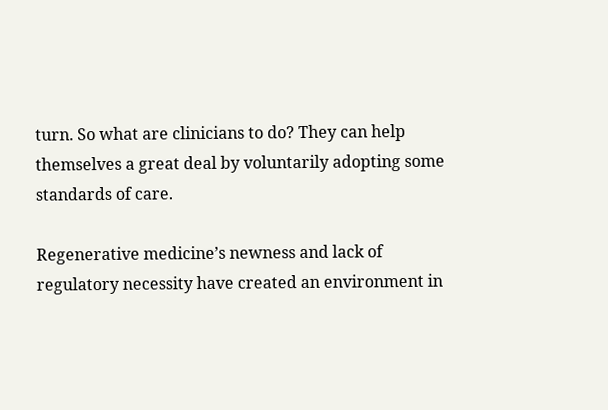turn. So what are clinicians to do? They can help themselves a great deal by voluntarily adopting some standards of care.

Regenerative medicine’s newness and lack of regulatory necessity have created an environment in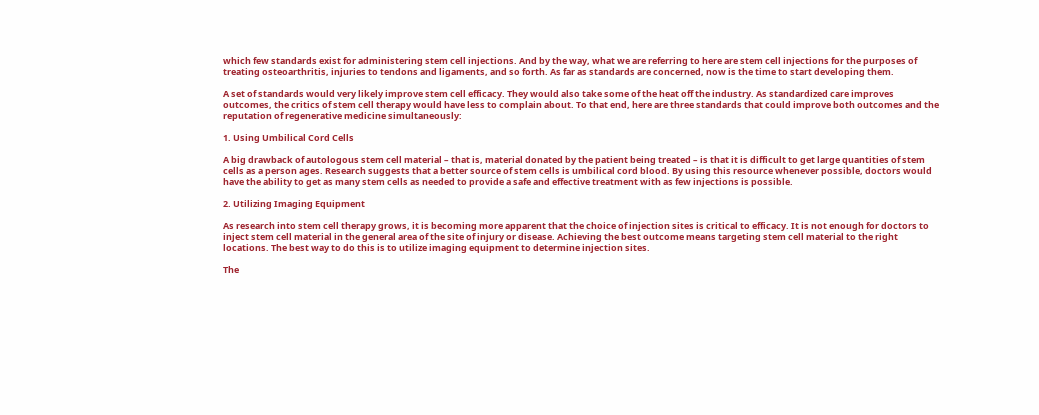which few standards exist for administering stem cell injections. And by the way, what we are referring to here are stem cell injections for the purposes of treating osteoarthritis, injuries to tendons and ligaments, and so forth. As far as standards are concerned, now is the time to start developing them.

A set of standards would very likely improve stem cell efficacy. They would also take some of the heat off the industry. As standardized care improves outcomes, the critics of stem cell therapy would have less to complain about. To that end, here are three standards that could improve both outcomes and the reputation of regenerative medicine simultaneously:

1. Using Umbilical Cord Cells

A big drawback of autologous stem cell material – that is, material donated by the patient being treated – is that it is difficult to get large quantities of stem cells as a person ages. Research suggests that a better source of stem cells is umbilical cord blood. By using this resource whenever possible, doctors would have the ability to get as many stem cells as needed to provide a safe and effective treatment with as few injections is possible.

2. Utilizing Imaging Equipment

As research into stem cell therapy grows, it is becoming more apparent that the choice of injection sites is critical to efficacy. It is not enough for doctors to inject stem cell material in the general area of the site of injury or disease. Achieving the best outcome means targeting stem cell material to the right locations. The best way to do this is to utilize imaging equipment to determine injection sites.

The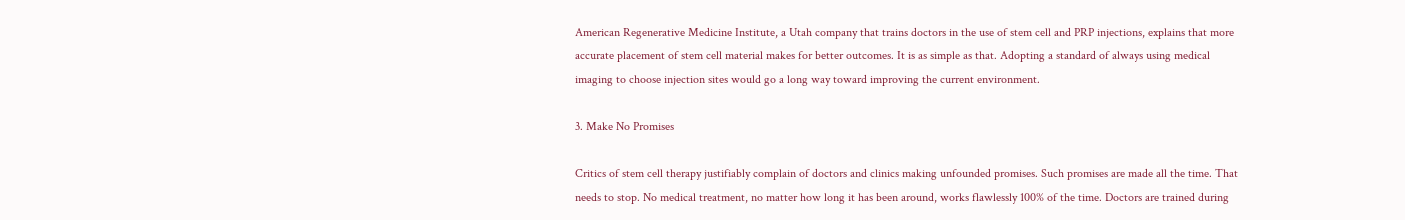American Regenerative Medicine Institute, a Utah company that trains doctors in the use of stem cell and PRP injections, explains that more accurate placement of stem cell material makes for better outcomes. It is as simple as that. Adopting a standard of always using medical imaging to choose injection sites would go a long way toward improving the current environment.

3. Make No Promises

Critics of stem cell therapy justifiably complain of doctors and clinics making unfounded promises. Such promises are made all the time. That needs to stop. No medical treatment, no matter how long it has been around, works flawlessly 100% of the time. Doctors are trained during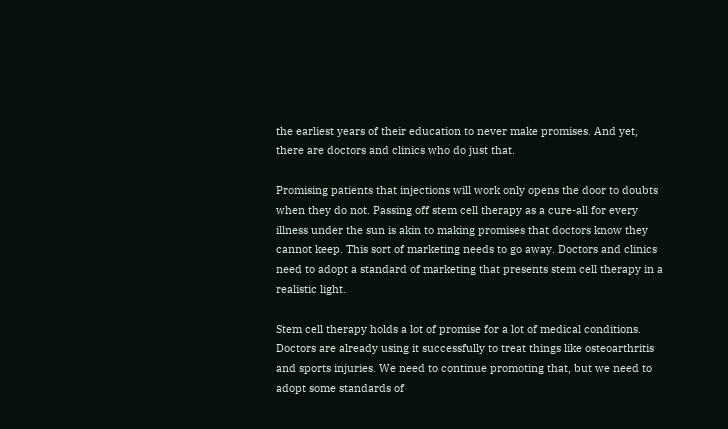the earliest years of their education to never make promises. And yet, there are doctors and clinics who do just that.

Promising patients that injections will work only opens the door to doubts when they do not. Passing off stem cell therapy as a cure-all for every illness under the sun is akin to making promises that doctors know they cannot keep. This sort of marketing needs to go away. Doctors and clinics need to adopt a standard of marketing that presents stem cell therapy in a realistic light.

Stem cell therapy holds a lot of promise for a lot of medical conditions. Doctors are already using it successfully to treat things like osteoarthritis and sports injuries. We need to continue promoting that, but we need to adopt some standards of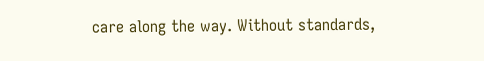care along the way. Without standards,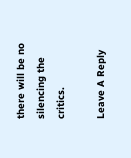there will be no silencing the critics.

Leave A Reply